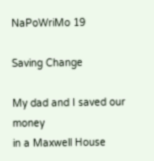NaPoWriMo 19

Saving Change

My dad and I saved our money
in a Maxwell House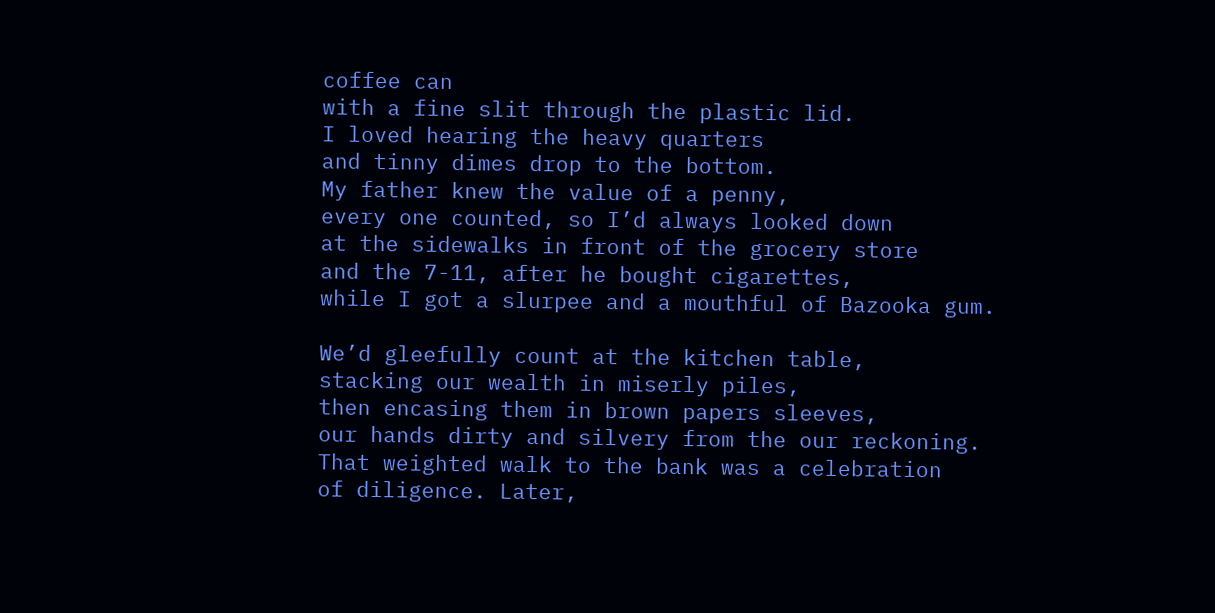coffee can
with a fine slit through the plastic lid.
I loved hearing the heavy quarters
and tinny dimes drop to the bottom.
My father knew the value of a penny,
every one counted, so I’d always looked down
at the sidewalks in front of the grocery store
and the 7-11, after he bought cigarettes,
while I got a slurpee and a mouthful of Bazooka gum.

We’d gleefully count at the kitchen table,
stacking our wealth in miserly piles,
then encasing them in brown papers sleeves,
our hands dirty and silvery from the our reckoning.
That weighted walk to the bank was a celebration
of diligence. Later,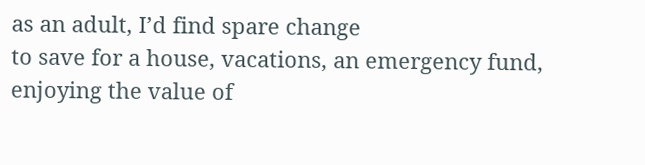as an adult, I’d find spare change
to save for a house, vacations, an emergency fund,
enjoying the value of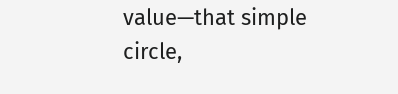value—that simple circle,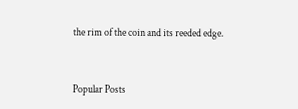the rim of the coin and its reeded edge.


Popular Posts